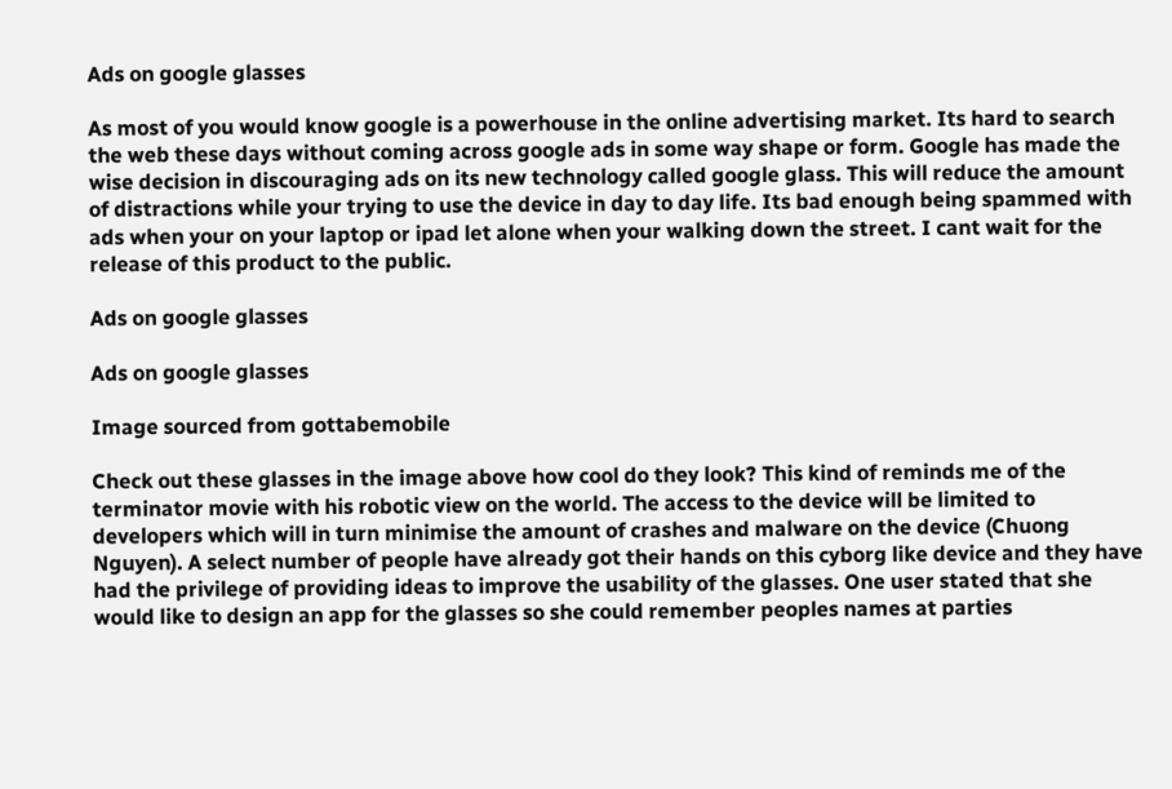Ads on google glasses

As most of you would know google is a powerhouse in the online advertising market. Its hard to search the web these days without coming across google ads in some way shape or form. Google has made the wise decision in discouraging ads on its new technology called google glass. This will reduce the amount of distractions while your trying to use the device in day to day life. Its bad enough being spammed with ads when your on your laptop or ipad let alone when your walking down the street. I cant wait for the release of this product to the public.

Ads on google glasses

Ads on google glasses

Image sourced from gottabemobile

Check out these glasses in the image above how cool do they look? This kind of reminds me of the terminator movie with his robotic view on the world. The access to the device will be limited to developers which will in turn minimise the amount of crashes and malware on the device (Chuong Nguyen). A select number of people have already got their hands on this cyborg like device and they have had the privilege of providing ideas to improve the usability of the glasses. One user stated that she would like to design an app for the glasses so she could remember peoples names at parties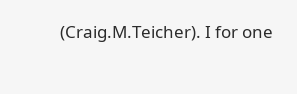(Craig.M.Teicher). I for one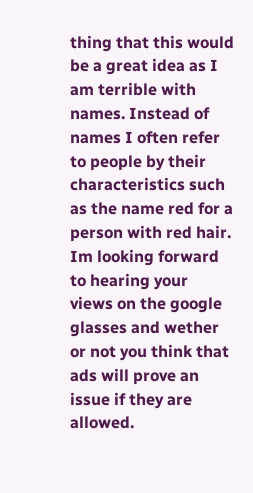thing that this would be a great idea as I am terrible with names. Instead of names I often refer to people by their characteristics such as the name red for a person with red hair. Im looking forward to hearing your views on the google glasses and wether or not you think that ads will prove an issue if they are allowed.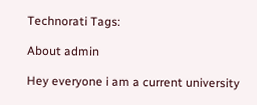Technorati Tags:

About admin

Hey everyone i am a current university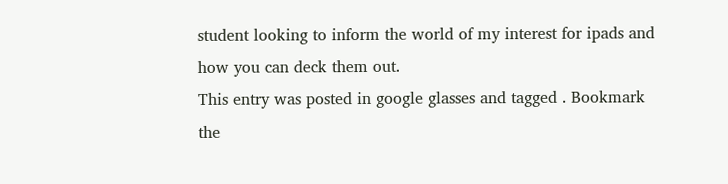student looking to inform the world of my interest for ipads and how you can deck them out.
This entry was posted in google glasses and tagged . Bookmark the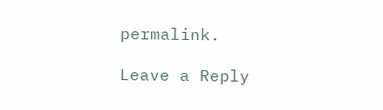permalink.

Leave a Reply